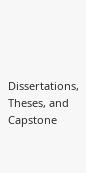Dissertations, Theses, and Capstone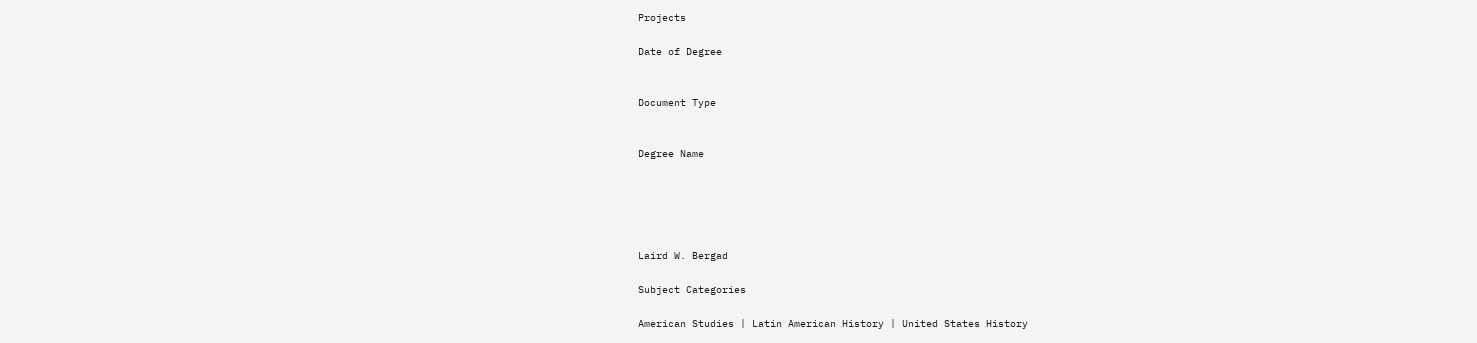Projects

Date of Degree


Document Type


Degree Name





Laird W. Bergad

Subject Categories

American Studies | Latin American History | United States History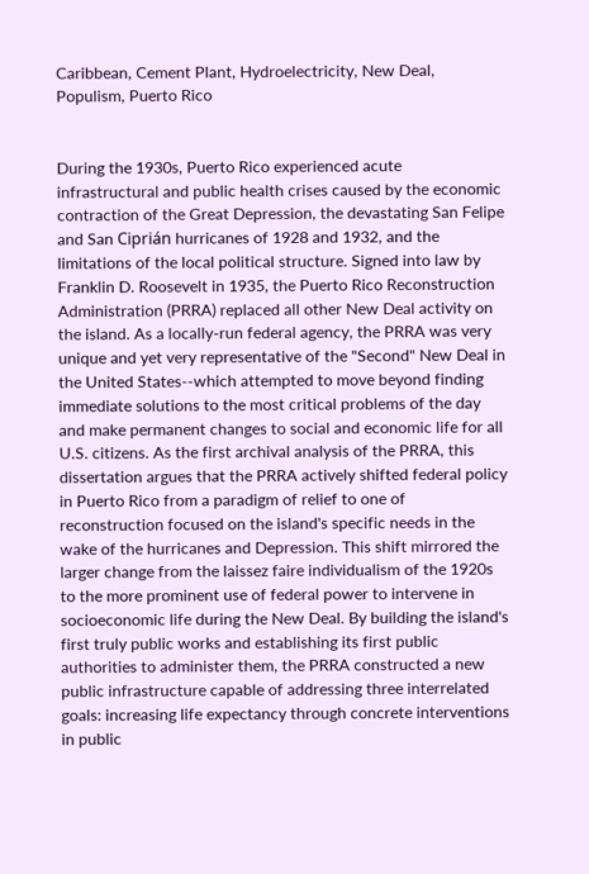Caribbean, Cement Plant, Hydroelectricity, New Deal, Populism, Puerto Rico


During the 1930s, Puerto Rico experienced acute infrastructural and public health crises caused by the economic contraction of the Great Depression, the devastating San Felipe and San Ciprián hurricanes of 1928 and 1932, and the limitations of the local political structure. Signed into law by Franklin D. Roosevelt in 1935, the Puerto Rico Reconstruction Administration (PRRA) replaced all other New Deal activity on the island. As a locally-run federal agency, the PRRA was very unique and yet very representative of the "Second" New Deal in the United States--which attempted to move beyond finding immediate solutions to the most critical problems of the day and make permanent changes to social and economic life for all U.S. citizens. As the first archival analysis of the PRRA, this dissertation argues that the PRRA actively shifted federal policy in Puerto Rico from a paradigm of relief to one of reconstruction focused on the island's specific needs in the wake of the hurricanes and Depression. This shift mirrored the larger change from the laissez faire individualism of the 1920s to the more prominent use of federal power to intervene in socioeconomic life during the New Deal. By building the island's first truly public works and establishing its first public authorities to administer them, the PRRA constructed a new public infrastructure capable of addressing three interrelated goals: increasing life expectancy through concrete interventions in public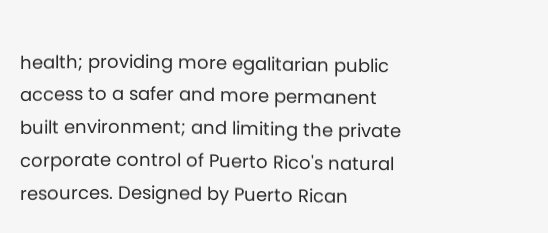health; providing more egalitarian public access to a safer and more permanent built environment; and limiting the private corporate control of Puerto Rico's natural resources. Designed by Puerto Rican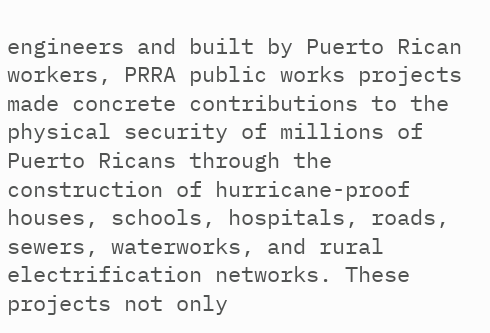engineers and built by Puerto Rican workers, PRRA public works projects made concrete contributions to the physical security of millions of Puerto Ricans through the construction of hurricane-proof houses, schools, hospitals, roads, sewers, waterworks, and rural electrification networks. These projects not only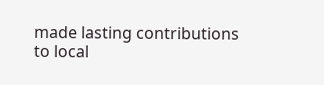made lasting contributions to local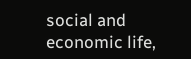social and economic life,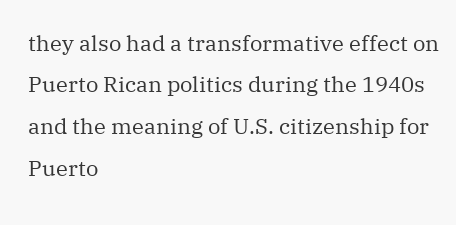they also had a transformative effect on Puerto Rican politics during the 1940s and the meaning of U.S. citizenship for Puerto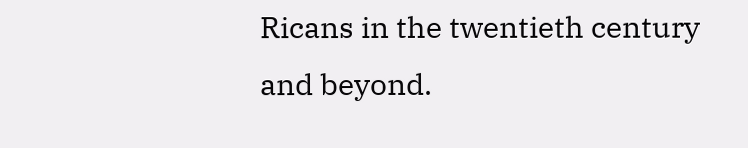Ricans in the twentieth century and beyond.